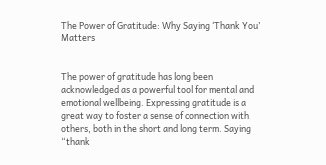The Power of Gratitude: Why Saying ‘Thank You’ Matters


The power of gratitude has long been acknowledged as a powerful tool for mental and emotional wellbeing. Expressing gratitude is a great way to foster a sense of connection with others, both in the short and long term. Saying “thank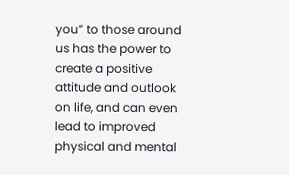you” to those around us has the power to create a positive attitude and outlook on life, and can even lead to improved physical and mental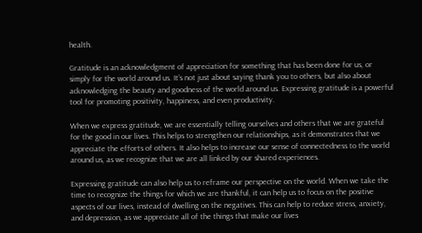health.

Gratitude is an acknowledgment of appreciation for something that has been done for us, or simply for the world around us. It’s not just about saying thank you to others, but also about acknowledging the beauty and goodness of the world around us. Expressing gratitude is a powerful tool for promoting positivity, happiness, and even productivity.

When we express gratitude, we are essentially telling ourselves and others that we are grateful for the good in our lives. This helps to strengthen our relationships, as it demonstrates that we appreciate the efforts of others. It also helps to increase our sense of connectedness to the world around us, as we recognize that we are all linked by our shared experiences.

Expressing gratitude can also help us to reframe our perspective on the world. When we take the time to recognize the things for which we are thankful, it can help us to focus on the positive aspects of our lives, instead of dwelling on the negatives. This can help to reduce stress, anxiety, and depression, as we appreciate all of the things that make our lives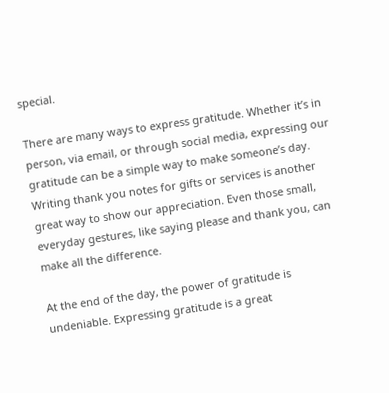special.

There are many ways to express gratitude. Whether it’s in person, via email, or through social media, expressing our gratitude can be a simple way to make someone’s day. Writing thank you notes for gifts or services is another great way to show our appreciation. Even those small, everyday gestures, like saying please and thank you, can make all the difference.

At the end of the day, the power of gratitude is undeniable. Expressing gratitude is a great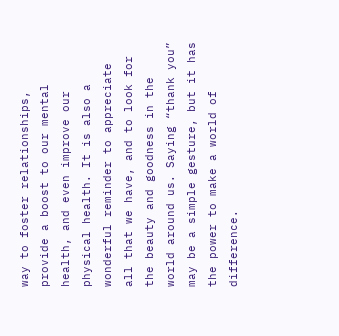way to foster relationships, provide a boost to our mental health, and even improve our physical health. It is also a wonderful reminder to appreciate all that we have, and to look for the beauty and goodness in the world around us. Saying “thank you” may be a simple gesture, but it has the power to make a world of difference.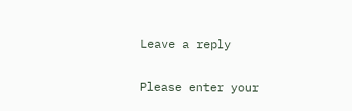Leave a reply

Please enter your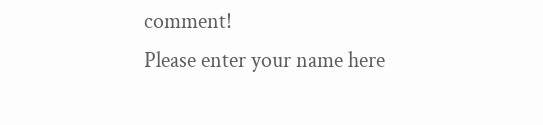comment!
Please enter your name here